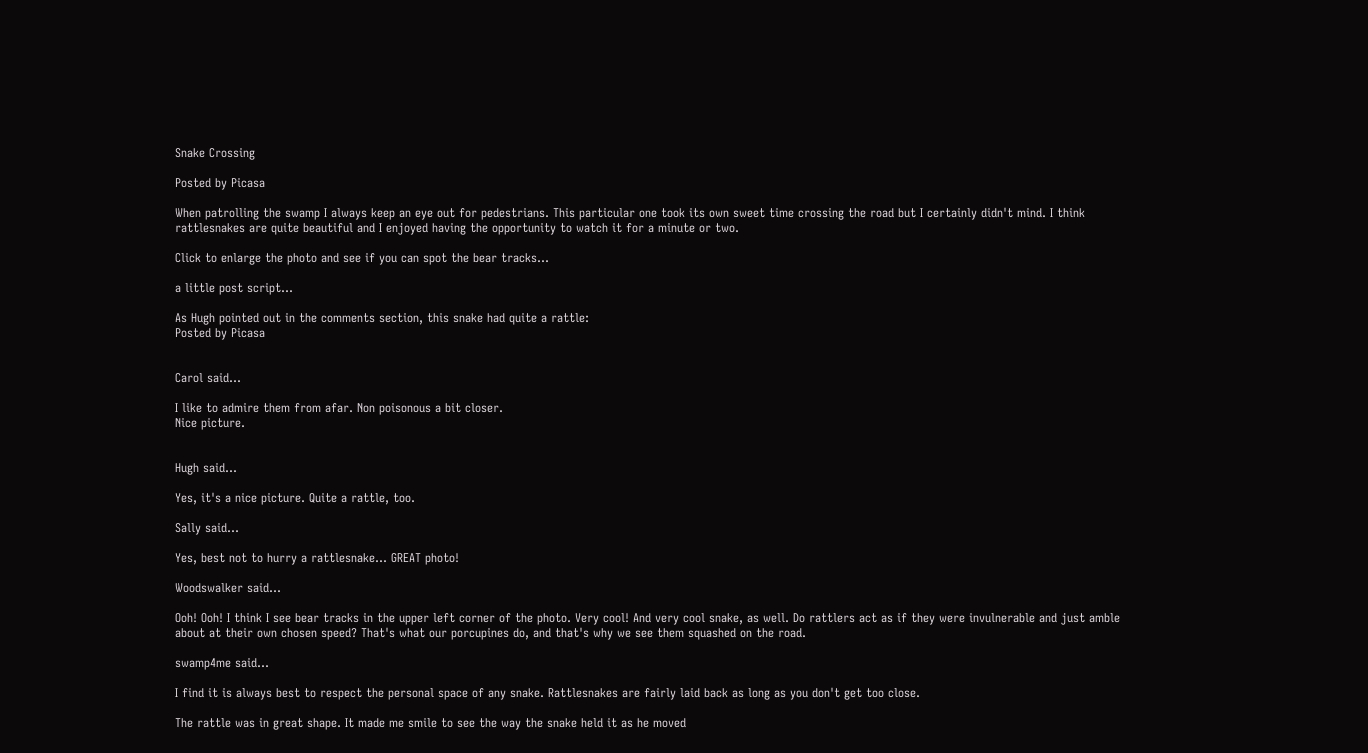Snake Crossing

Posted by Picasa

When patrolling the swamp I always keep an eye out for pedestrians. This particular one took its own sweet time crossing the road but I certainly didn't mind. I think rattlesnakes are quite beautiful and I enjoyed having the opportunity to watch it for a minute or two.

Click to enlarge the photo and see if you can spot the bear tracks...

a little post script...

As Hugh pointed out in the comments section, this snake had quite a rattle:
Posted by Picasa


Carol said...

I like to admire them from afar. Non poisonous a bit closer.
Nice picture.


Hugh said...

Yes, it's a nice picture. Quite a rattle, too.

Sally said...

Yes, best not to hurry a rattlesnake... GREAT photo!

Woodswalker said...

Ooh! Ooh! I think I see bear tracks in the upper left corner of the photo. Very cool! And very cool snake, as well. Do rattlers act as if they were invulnerable and just amble about at their own chosen speed? That's what our porcupines do, and that's why we see them squashed on the road.

swamp4me said...

I find it is always best to respect the personal space of any snake. Rattlesnakes are fairly laid back as long as you don't get too close.

The rattle was in great shape. It made me smile to see the way the snake held it as he moved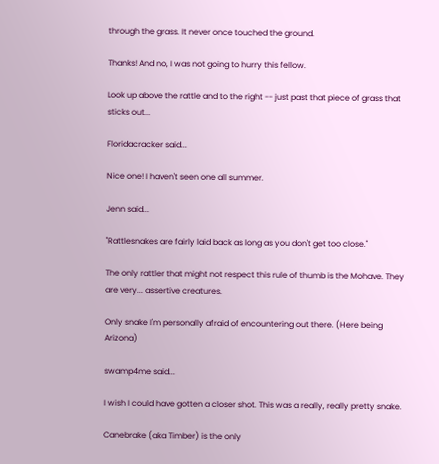through the grass. It never once touched the ground.

Thanks! And no, I was not going to hurry this fellow.

Look up above the rattle and to the right -- just past that piece of grass that sticks out...

Floridacracker said...

Nice one! I haven't seen one all summer.

Jenn said...

"Rattlesnakes are fairly laid back as long as you don't get too close."

The only rattler that might not respect this rule of thumb is the Mohave. They are very... assertive creatures.

Only snake I'm personally afraid of encountering out there. (Here being Arizona)

swamp4me said...

I wish I could have gotten a closer shot. This was a really, really pretty snake.

Canebrake (aka Timber) is the only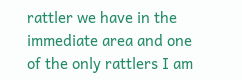rattler we have in the immediate area and one of the only rattlers I am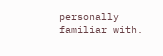personally familiar with.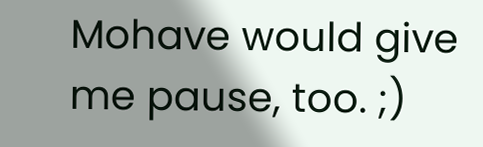Mohave would give me pause, too. ;)